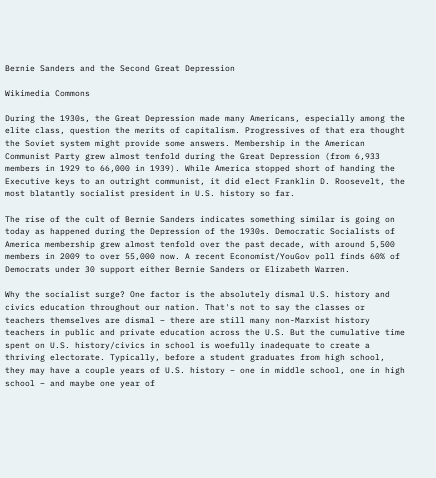Bernie Sanders and the Second Great Depression

Wikimedia Commons

During the 1930s, the Great Depression made many Americans, especially among the elite class, question the merits of capitalism. Progressives of that era thought the Soviet system might provide some answers. Membership in the American Communist Party grew almost tenfold during the Great Depression (from 6,933 members in 1929 to 66,000 in 1939). While America stopped short of handing the Executive keys to an outright communist, it did elect Franklin D. Roosevelt, the most blatantly socialist president in U.S. history so far.

The rise of the cult of Bernie Sanders indicates something similar is going on today as happened during the Depression of the 1930s. Democratic Socialists of America membership grew almost tenfold over the past decade, with around 5,500 members in 2009 to over 55,000 now. A recent Economist/YouGov poll finds 60% of Democrats under 30 support either Bernie Sanders or Elizabeth Warren.

Why the socialist surge? One factor is the absolutely dismal U.S. history and civics education throughout our nation. That's not to say the classes or teachers themselves are dismal – there are still many non-Marxist history teachers in public and private education across the U.S. But the cumulative time spent on U.S. history/civics in school is woefully inadequate to create a thriving electorate. Typically, before a student graduates from high school, they may have a couple years of U.S. history – one in middle school, one in high school – and maybe one year of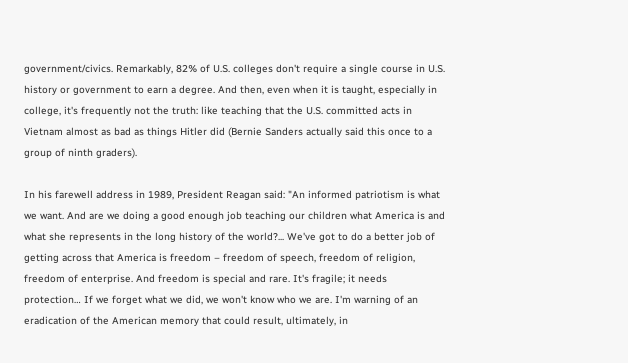government/civics. Remarkably, 82% of U.S. colleges don't require a single course in U.S. history or government to earn a degree. And then, even when it is taught, especially in college, it's frequently not the truth: like teaching that the U.S. committed acts in Vietnam almost as bad as things Hitler did (Bernie Sanders actually said this once to a group of ninth graders).

In his farewell address in 1989, President Reagan said: "An informed patriotism is what we want. And are we doing a good enough job teaching our children what America is and what she represents in the long history of the world?... We've got to do a better job of getting across that America is freedom – freedom of speech, freedom of religion, freedom of enterprise. And freedom is special and rare. It's fragile; it needs protection… If we forget what we did, we won't know who we are. I'm warning of an eradication of the American memory that could result, ultimately, in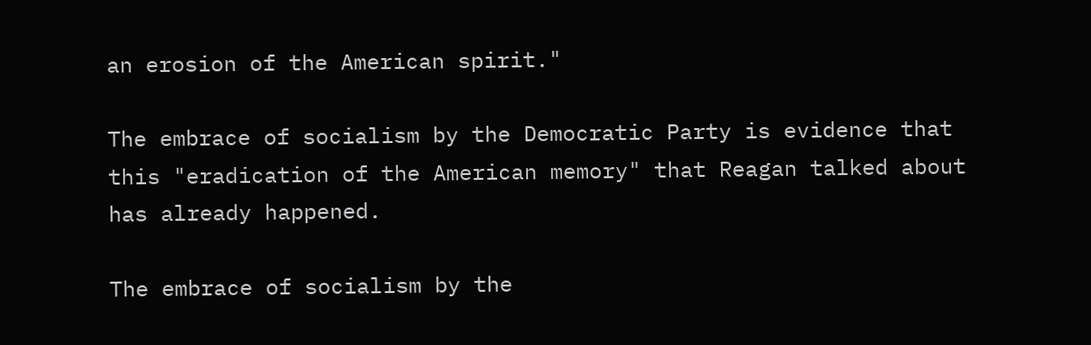an erosion of the American spirit."

The embrace of socialism by the Democratic Party is evidence that this "eradication of the American memory" that Reagan talked about has already happened.

The embrace of socialism by the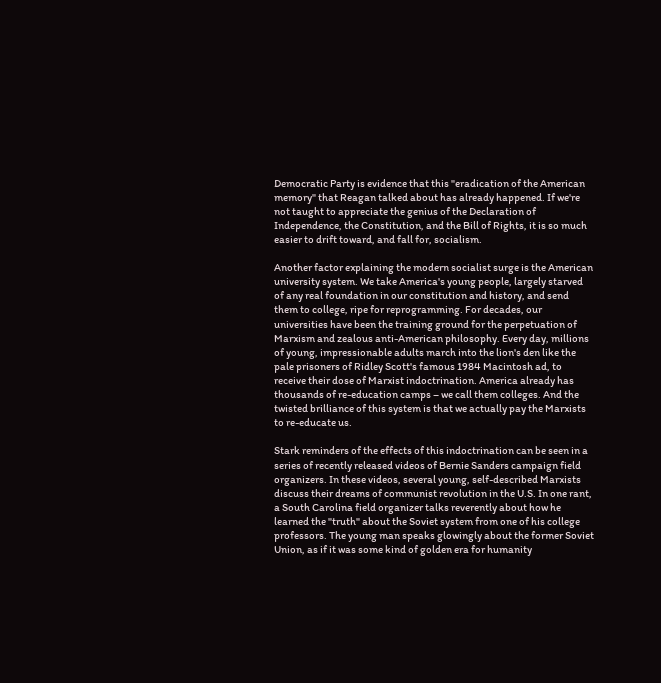Democratic Party is evidence that this "eradication of the American memory" that Reagan talked about has already happened. If we're not taught to appreciate the genius of the Declaration of Independence, the Constitution, and the Bill of Rights, it is so much easier to drift toward, and fall for, socialism.

Another factor explaining the modern socialist surge is the American university system. We take America's young people, largely starved of any real foundation in our constitution and history, and send them to college, ripe for reprogramming. For decades, our universities have been the training ground for the perpetuation of Marxism and zealous anti-American philosophy. Every day, millions of young, impressionable adults march into the lion's den like the pale prisoners of Ridley Scott's famous 1984 Macintosh ad, to receive their dose of Marxist indoctrination. America already has thousands of re-education camps – we call them colleges. And the twisted brilliance of this system is that we actually pay the Marxists to re-educate us.

Stark reminders of the effects of this indoctrination can be seen in a series of recently released videos of Bernie Sanders campaign field organizers. In these videos, several young, self-described Marxists discuss their dreams of communist revolution in the U.S. In one rant, a South Carolina field organizer talks reverently about how he learned the "truth" about the Soviet system from one of his college professors. The young man speaks glowingly about the former Soviet Union, as if it was some kind of golden era for humanity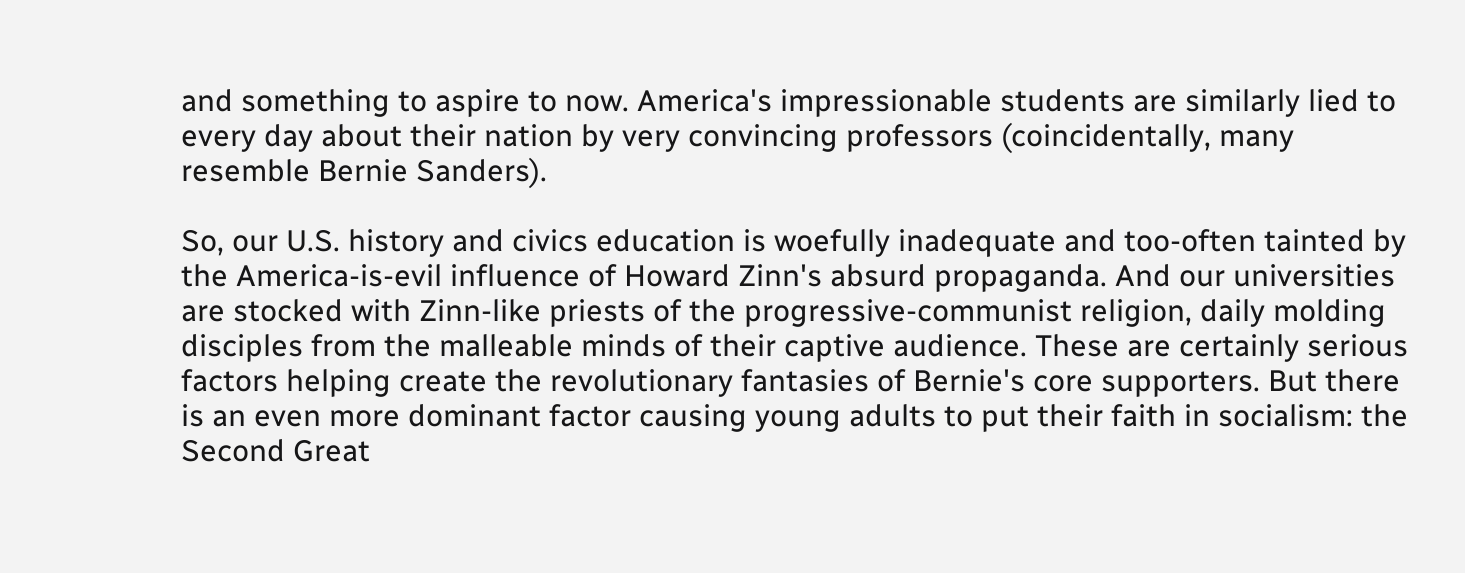and something to aspire to now. America's impressionable students are similarly lied to every day about their nation by very convincing professors (coincidentally, many resemble Bernie Sanders).

So, our U.S. history and civics education is woefully inadequate and too-often tainted by the America-is-evil influence of Howard Zinn's absurd propaganda. And our universities are stocked with Zinn-like priests of the progressive-communist religion, daily molding disciples from the malleable minds of their captive audience. These are certainly serious factors helping create the revolutionary fantasies of Bernie's core supporters. But there is an even more dominant factor causing young adults to put their faith in socialism: the Second Great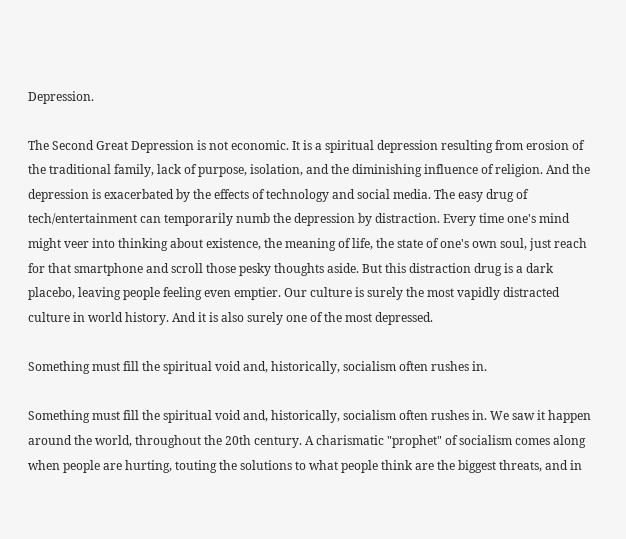Depression.

The Second Great Depression is not economic. It is a spiritual depression resulting from erosion of the traditional family, lack of purpose, isolation, and the diminishing influence of religion. And the depression is exacerbated by the effects of technology and social media. The easy drug of tech/entertainment can temporarily numb the depression by distraction. Every time one's mind might veer into thinking about existence, the meaning of life, the state of one's own soul, just reach for that smartphone and scroll those pesky thoughts aside. But this distraction drug is a dark placebo, leaving people feeling even emptier. Our culture is surely the most vapidly distracted culture in world history. And it is also surely one of the most depressed.

Something must fill the spiritual void and, historically, socialism often rushes in.

Something must fill the spiritual void and, historically, socialism often rushes in. We saw it happen around the world, throughout the 20th century. A charismatic "prophet" of socialism comes along when people are hurting, touting the solutions to what people think are the biggest threats, and in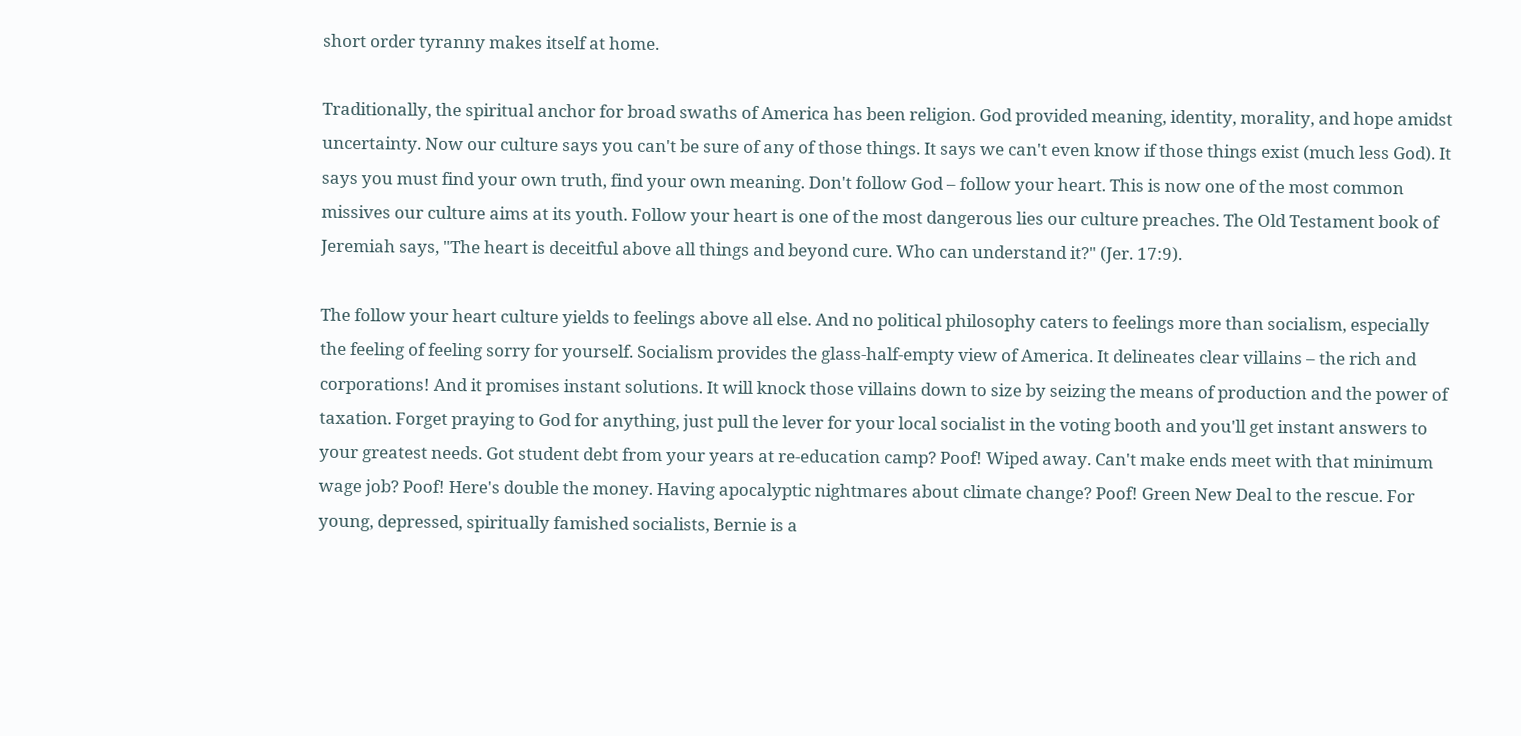short order tyranny makes itself at home.

Traditionally, the spiritual anchor for broad swaths of America has been religion. God provided meaning, identity, morality, and hope amidst uncertainty. Now our culture says you can't be sure of any of those things. It says we can't even know if those things exist (much less God). It says you must find your own truth, find your own meaning. Don't follow God – follow your heart. This is now one of the most common missives our culture aims at its youth. Follow your heart is one of the most dangerous lies our culture preaches. The Old Testament book of Jeremiah says, "The heart is deceitful above all things and beyond cure. Who can understand it?" (Jer. 17:9).

The follow your heart culture yields to feelings above all else. And no political philosophy caters to feelings more than socialism, especially the feeling of feeling sorry for yourself. Socialism provides the glass-half-empty view of America. It delineates clear villains – the rich and corporations! And it promises instant solutions. It will knock those villains down to size by seizing the means of production and the power of taxation. Forget praying to God for anything, just pull the lever for your local socialist in the voting booth and you'll get instant answers to your greatest needs. Got student debt from your years at re-education camp? Poof! Wiped away. Can't make ends meet with that minimum wage job? Poof! Here's double the money. Having apocalyptic nightmares about climate change? Poof! Green New Deal to the rescue. For young, depressed, spiritually famished socialists, Bernie is a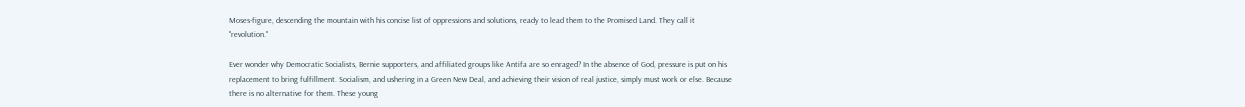Moses-figure, descending the mountain with his concise list of oppressions and solutions, ready to lead them to the Promised Land. They call it "revolution."

Ever wonder why Democratic Socialists, Bernie supporters, and affiliated groups like Antifa are so enraged? In the absence of God, pressure is put on his replacement to bring fulfillment. Socialism, and ushering in a Green New Deal, and achieving their vision of real justice, simply must work or else. Because there is no alternative for them. These young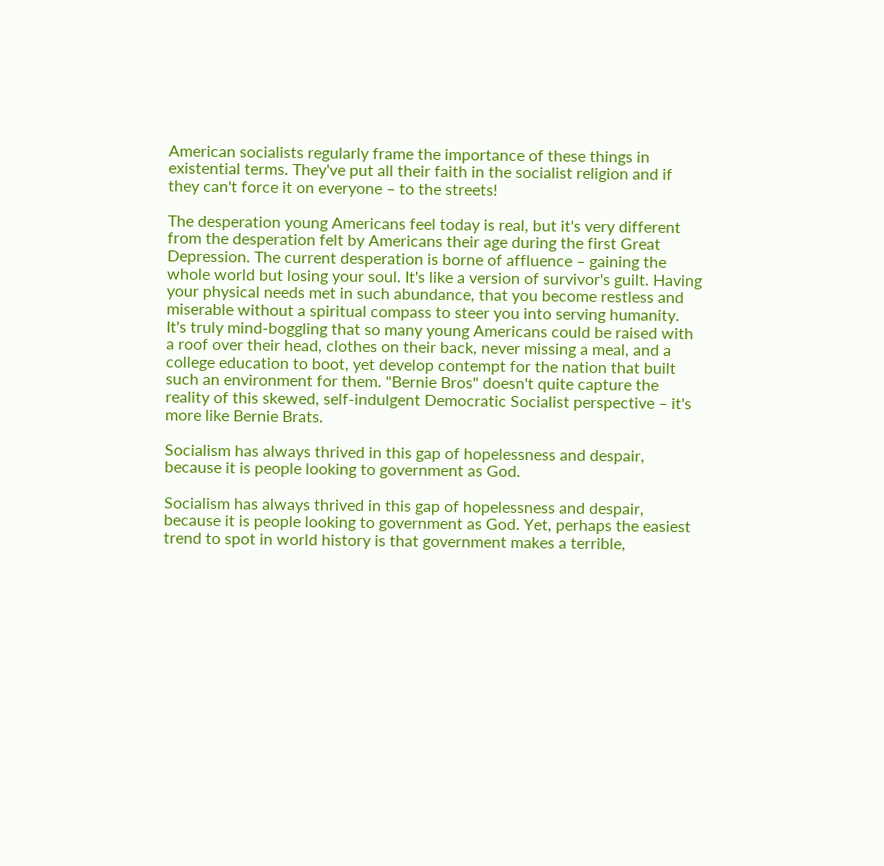American socialists regularly frame the importance of these things in existential terms. They've put all their faith in the socialist religion and if they can't force it on everyone – to the streets!

The desperation young Americans feel today is real, but it's very different from the desperation felt by Americans their age during the first Great Depression. The current desperation is borne of affluence – gaining the whole world but losing your soul. It's like a version of survivor's guilt. Having your physical needs met in such abundance, that you become restless and miserable without a spiritual compass to steer you into serving humanity. It's truly mind-boggling that so many young Americans could be raised with a roof over their head, clothes on their back, never missing a meal, and a college education to boot, yet develop contempt for the nation that built such an environment for them. "Bernie Bros" doesn't quite capture the reality of this skewed, self-indulgent Democratic Socialist perspective – it's more like Bernie Brats.

Socialism has always thrived in this gap of hopelessness and despair, because it is people looking to government as God.

Socialism has always thrived in this gap of hopelessness and despair, because it is people looking to government as God. Yet, perhaps the easiest trend to spot in world history is that government makes a terrible,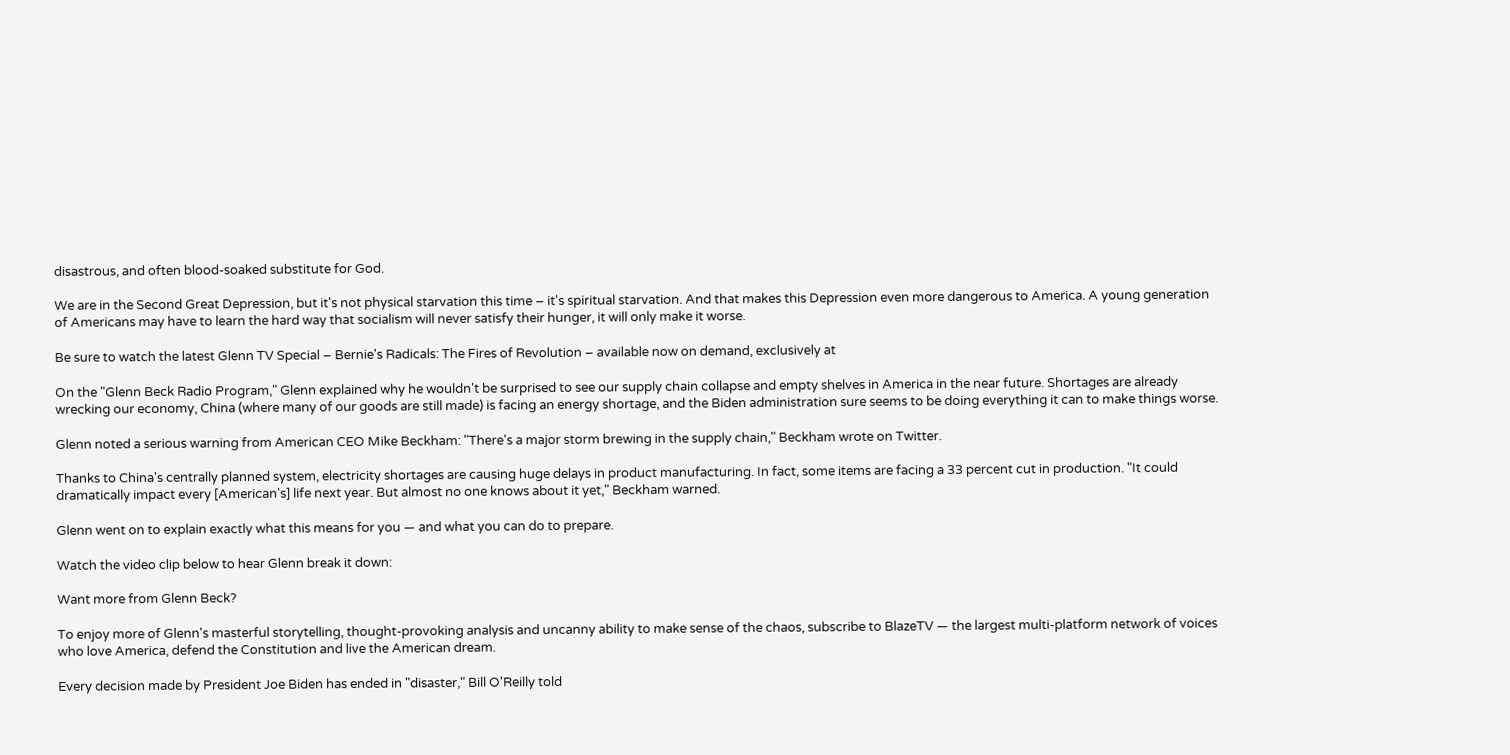disastrous, and often blood-soaked substitute for God.

We are in the Second Great Depression, but it's not physical starvation this time – it's spiritual starvation. And that makes this Depression even more dangerous to America. A young generation of Americans may have to learn the hard way that socialism will never satisfy their hunger, it will only make it worse.

Be sure to watch the latest Glenn TV Special – Bernie's Radicals: The Fires of Revolution – available now on demand, exclusively at

On the "Glenn Beck Radio Program," Glenn explained why he wouldn't be surprised to see our supply chain collapse and empty shelves in America in the near future. Shortages are already wrecking our economy, China (where many of our goods are still made) is facing an energy shortage, and the Biden administration sure seems to be doing everything it can to make things worse.

Glenn noted a serious warning from American CEO Mike Beckham: "There's a major storm brewing in the supply chain," Beckham wrote on Twitter.

Thanks to China's centrally planned system, electricity shortages are causing huge delays in product manufacturing. In fact, some items are facing a 33 percent cut in production. "It could dramatically impact every [American's] life next year. But almost no one knows about it yet," Beckham warned.

Glenn went on to explain exactly what this means for you — and what you can do to prepare.

Watch the video clip below to hear Glenn break it down:

Want more from Glenn Beck?

To enjoy more of Glenn's masterful storytelling, thought-provoking analysis and uncanny ability to make sense of the chaos, subscribe to BlazeTV — the largest multi-platform network of voices who love America, defend the Constitution and live the American dream.

Every decision made by President Joe Biden has ended in "disaster," Bill O'Reilly told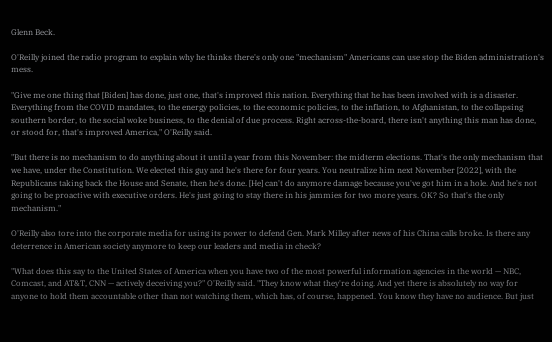Glenn Beck.

O'Reilly joined the radio program to explain why he thinks there's only one "mechanism" Americans can use stop the Biden administration's mess.

"Give me one thing that [Biden] has done, just one, that's improved this nation. Everything that he has been involved with is a disaster. Everything from the COVID mandates, to the energy policies, to the economic policies, to the inflation, to Afghanistan, to the collapsing southern border, to the social woke business, to the denial of due process. Right across-the-board, there isn't anything this man has done, or stood for, that's improved America," O'Reilly said.

"But there is no mechanism to do anything about it until a year from this November: the midterm elections. That's the only mechanism that we have, under the Constitution. We elected this guy and he's there for four years. You neutralize him next November [2022], with the Republicans taking back the House and Senate, then he's done. [He] can't do anymore damage because you've got him in a hole. And he's not going to be proactive with executive orders. He's just going to stay there in his jammies for two more years. OK? So that's the only mechanism."

O'Reilly also tore into the corporate media for using its power to defend Gen. Mark Milley after news of his China calls broke. Is there any deterrence in American society anymore to keep our leaders and media in check?

"What does this say to the United States of America when you have two of the most powerful information agencies in the world — NBC, Comcast, and AT&T, CNN — actively deceiving you?" O'Reilly said. "They know what they're doing. And yet there is absolutely no way for anyone to hold them accountable other than not watching them, which has, of course, happened. You know they have no audience. But just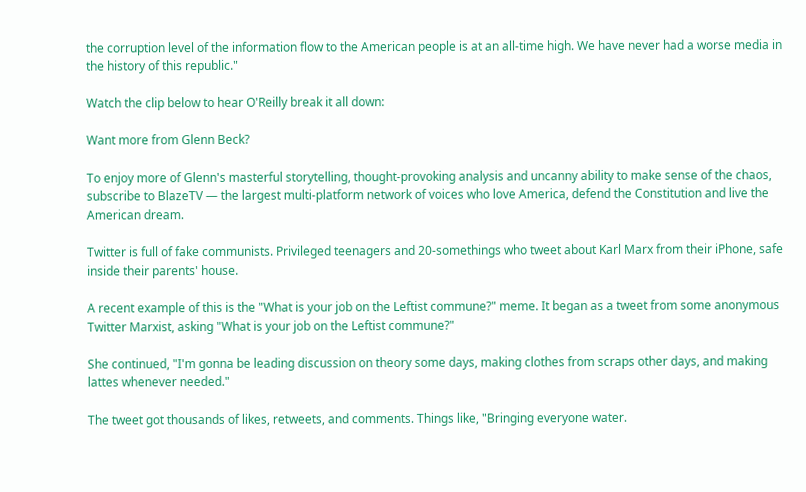the corruption level of the information flow to the American people is at an all-time high. We have never had a worse media in the history of this republic."

Watch the clip below to hear O'Reilly break it all down:

Want more from Glenn Beck?

To enjoy more of Glenn's masterful storytelling, thought-provoking analysis and uncanny ability to make sense of the chaos, subscribe to BlazeTV — the largest multi-platform network of voices who love America, defend the Constitution and live the American dream.

Twitter is full of fake communists. Privileged teenagers and 20-somethings who tweet about Karl Marx from their iPhone, safe inside their parents' house.

A recent example of this is the "What is your job on the Leftist commune?" meme. It began as a tweet from some anonymous Twitter Marxist, asking "What is your job on the Leftist commune?"

She continued, "I'm gonna be leading discussion on theory some days, making clothes from scraps other days, and making lattes whenever needed."

The tweet got thousands of likes, retweets, and comments. Things like, "Bringing everyone water.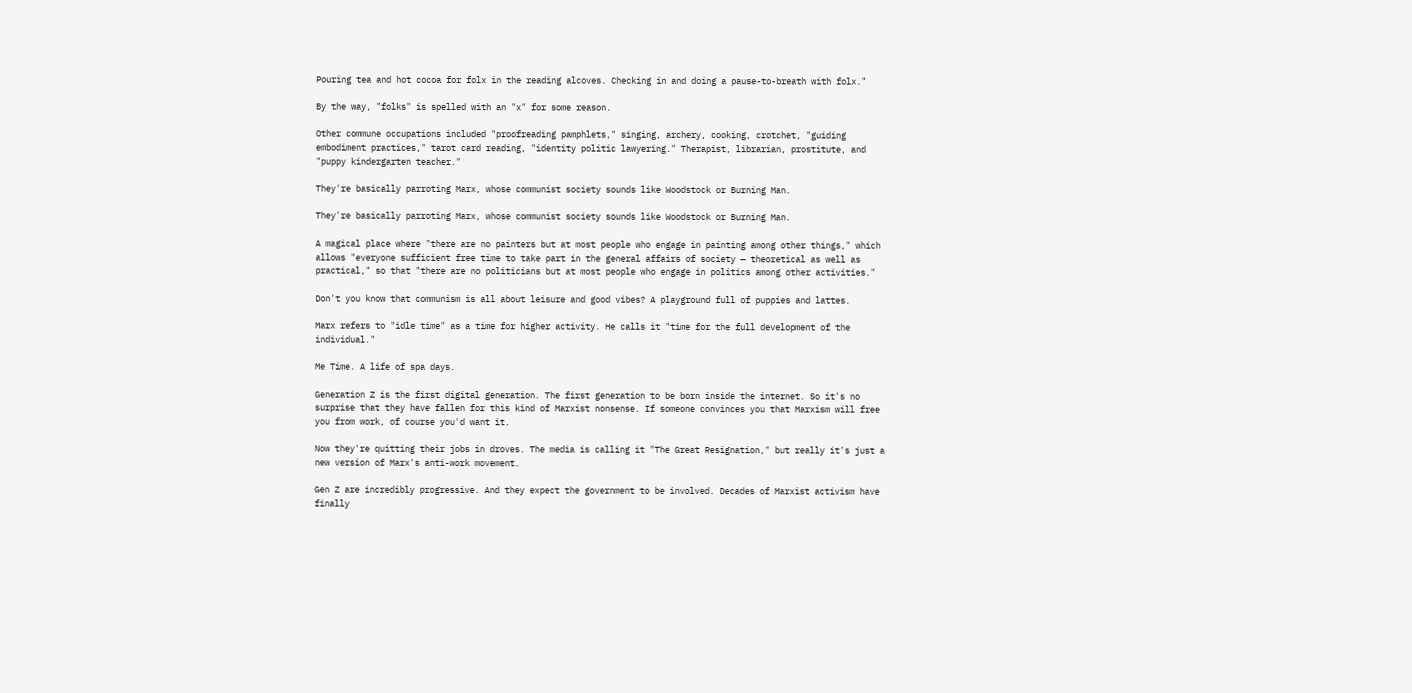Pouring tea and hot cocoa for folx in the reading alcoves. Checking in and doing a pause-to-breath with folx."

By the way, "folks" is spelled with an "x" for some reason.

Other commune occupations included "proofreading pamphlets," singing, archery, cooking, crotchet, "guiding embodiment practices," tarot card reading, "identity politic lawyering." Therapist, librarian, prostitute, and "puppy kindergarten teacher."

They're basically parroting Marx, whose communist society sounds like Woodstock or Burning Man.

They're basically parroting Marx, whose communist society sounds like Woodstock or Burning Man.

A magical place where "there are no painters but at most people who engage in painting among other things," which allows "everyone sufficient free time to take part in the general affairs of society — theoretical as well as practical," so that "there are no politicians but at most people who engage in politics among other activities."

Don't you know that communism is all about leisure and good vibes? A playground full of puppies and lattes.

Marx refers to "idle time" as a time for higher activity. He calls it "time for the full development of the individual."

Me Time. A life of spa days.

Generation Z is the first digital generation. The first generation to be born inside the internet. So it's no surprise that they have fallen for this kind of Marxist nonsense. If someone convinces you that Marxism will free you from work, of course you'd want it.

Now they're quitting their jobs in droves. The media is calling it "The Great Resignation," but really it's just a new version of Marx's anti-work movement.

Gen Z are incredibly progressive. And they expect the government to be involved. Decades of Marxist activism have finally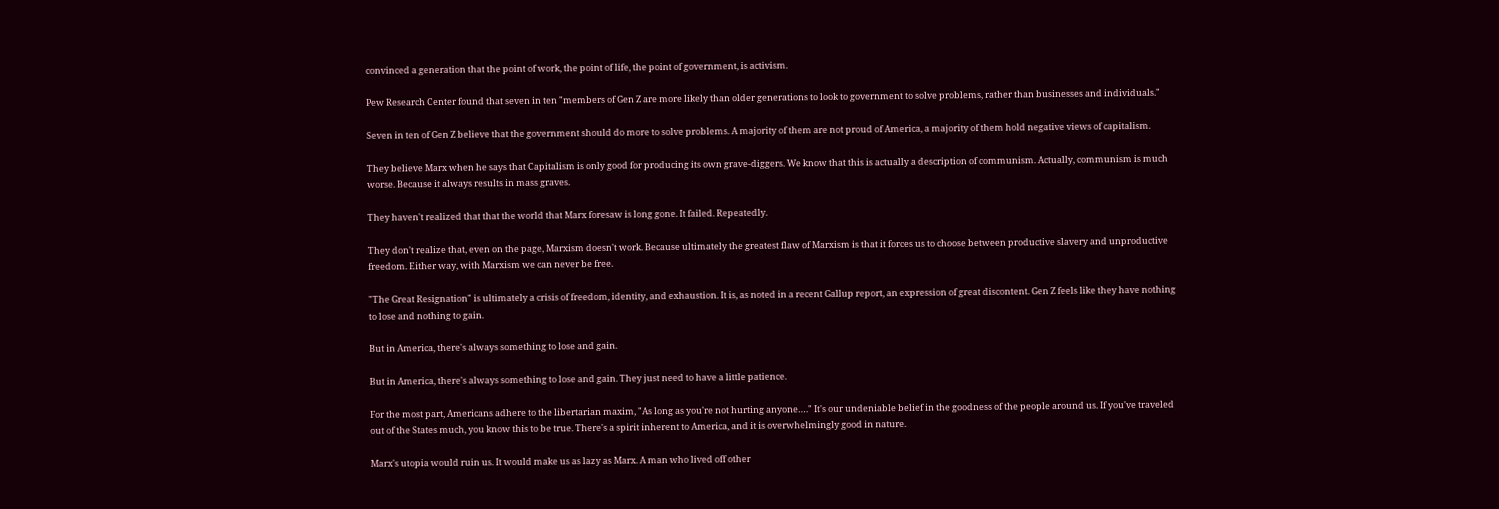convinced a generation that the point of work, the point of life, the point of government, is activism.

Pew Research Center found that seven in ten "members of Gen Z are more likely than older generations to look to government to solve problems, rather than businesses and individuals."

Seven in ten of Gen Z believe that the government should do more to solve problems. A majority of them are not proud of America, a majority of them hold negative views of capitalism.

They believe Marx when he says that Capitalism is only good for producing its own grave-diggers. We know that this is actually a description of communism. Actually, communism is much worse. Because it always results in mass graves.

They haven't realized that that the world that Marx foresaw is long gone. It failed. Repeatedly.

They don't realize that, even on the page, Marxism doesn't work. Because ultimately the greatest flaw of Marxism is that it forces us to choose between productive slavery and unproductive freedom. Either way, with Marxism we can never be free.

"The Great Resignation" is ultimately a crisis of freedom, identity, and exhaustion. It is, as noted in a recent Gallup report, an expression of great discontent. Gen Z feels like they have nothing to lose and nothing to gain.

But in America, there's always something to lose and gain.

But in America, there's always something to lose and gain. They just need to have a little patience.

For the most part, Americans adhere to the libertarian maxim, "As long as you're not hurting anyone…." It's our undeniable belief in the goodness of the people around us. If you've traveled out of the States much, you know this to be true. There's a spirit inherent to America, and it is overwhelmingly good in nature.

Marx's utopia would ruin us. It would make us as lazy as Marx. A man who lived off other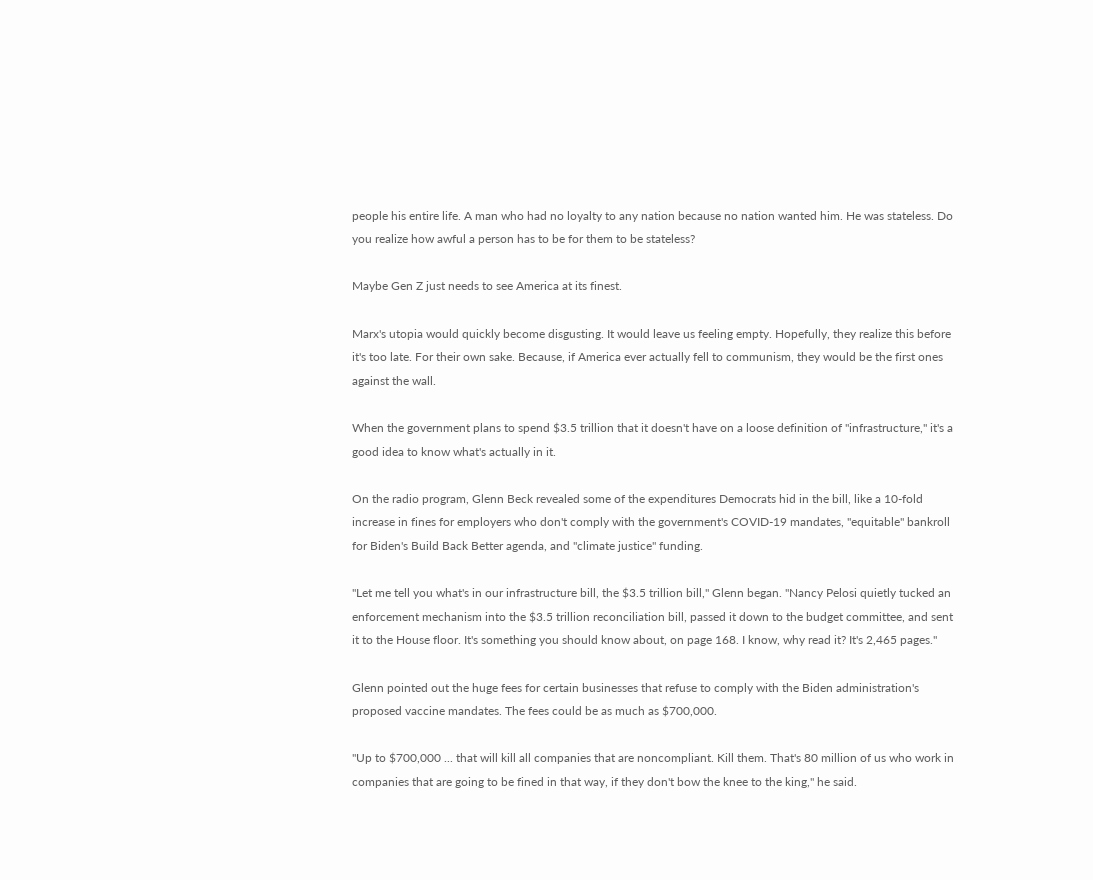people his entire life. A man who had no loyalty to any nation because no nation wanted him. He was stateless. Do you realize how awful a person has to be for them to be stateless?

Maybe Gen Z just needs to see America at its finest.

Marx's utopia would quickly become disgusting. It would leave us feeling empty. Hopefully, they realize this before it's too late. For their own sake. Because, if America ever actually fell to communism, they would be the first ones against the wall.

When the government plans to spend $3.5 trillion that it doesn't have on a loose definition of "infrastructure," it's a good idea to know what's actually in it.

On the radio program, Glenn Beck revealed some of the expenditures Democrats hid in the bill, like a 10-fold increase in fines for employers who don't comply with the government's COVID-19 mandates, "equitable" bankroll for Biden's Build Back Better agenda, and "climate justice" funding.

"Let me tell you what's in our infrastructure bill, the $3.5 trillion bill," Glenn began. "Nancy Pelosi quietly tucked an enforcement mechanism into the $3.5 trillion reconciliation bill, passed it down to the budget committee, and sent it to the House floor. It's something you should know about, on page 168. I know, why read it? It's 2,465 pages."

Glenn pointed out the huge fees for certain businesses that refuse to comply with the Biden administration's proposed vaccine mandates. The fees could be as much as $700,000.

"Up to $700,000 ... that will kill all companies that are noncompliant. Kill them. That's 80 million of us who work in companies that are going to be fined in that way, if they don't bow the knee to the king," he said.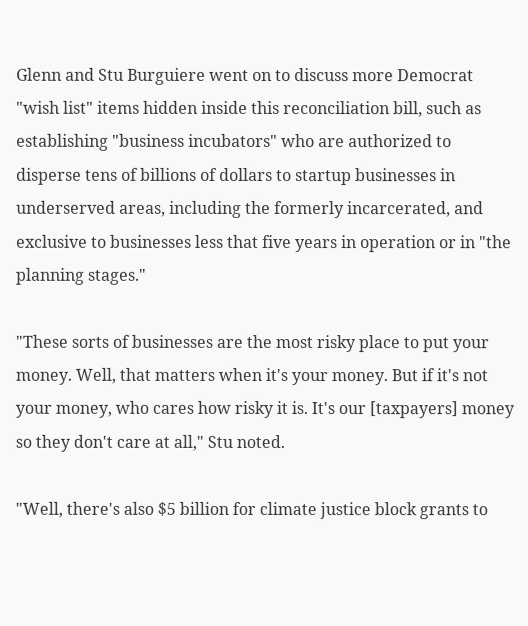Glenn and Stu Burguiere went on to discuss more Democrat "wish list" items hidden inside this reconciliation bill, such as establishing "business incubators" who are authorized to disperse tens of billions of dollars to startup businesses in underserved areas, including the formerly incarcerated, and exclusive to businesses less that five years in operation or in "the planning stages."

"These sorts of businesses are the most risky place to put your money. Well, that matters when it's your money. But if it's not your money, who cares how risky it is. It's our [taxpayers] money so they don't care at all," Stu noted.

"Well, there's also $5 billion for climate justice block grants to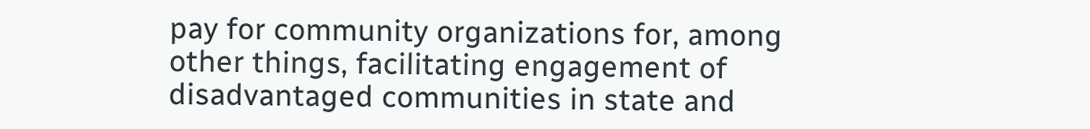pay for community organizations for, among other things, facilitating engagement of disadvantaged communities in state and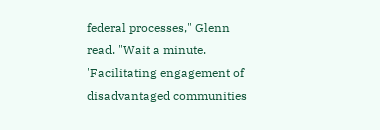federal processes," Glenn read. "Wait a minute. 'Facilitating engagement of disadvantaged communities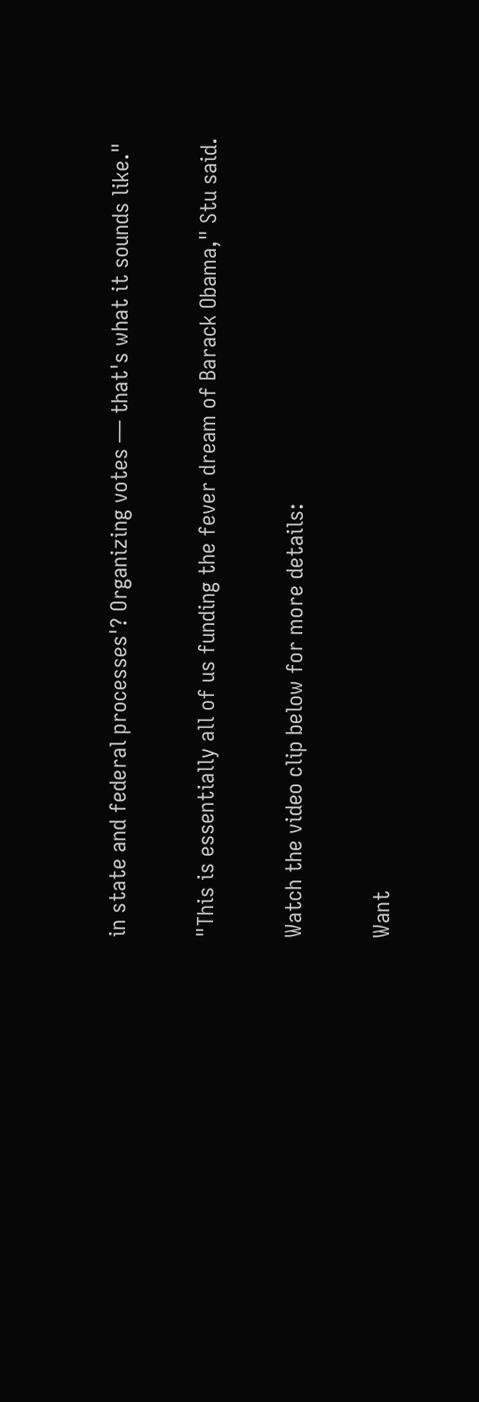in state and federal processes'? Organizing votes — that's what it sounds like."

"This is essentially all of us funding the fever dream of Barack Obama," Stu said.

Watch the video clip below for more details:

Want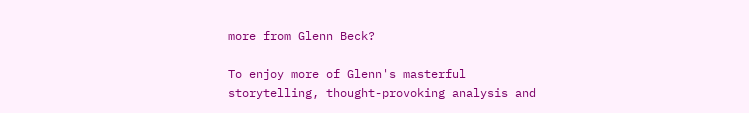more from Glenn Beck?

To enjoy more of Glenn's masterful storytelling, thought-provoking analysis and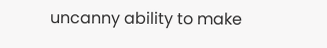uncanny ability to make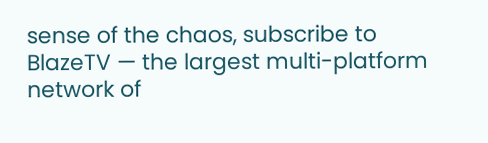sense of the chaos, subscribe to BlazeTV — the largest multi-platform network of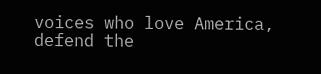voices who love America, defend the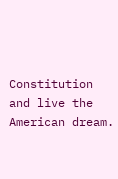Constitution and live the American dream.